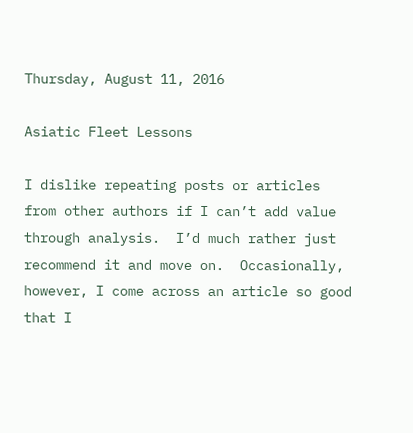Thursday, August 11, 2016

Asiatic Fleet Lessons

I dislike repeating posts or articles from other authors if I can’t add value through analysis.  I’d much rather just recommend it and move on.  Occasionally, however, I come across an article so good that I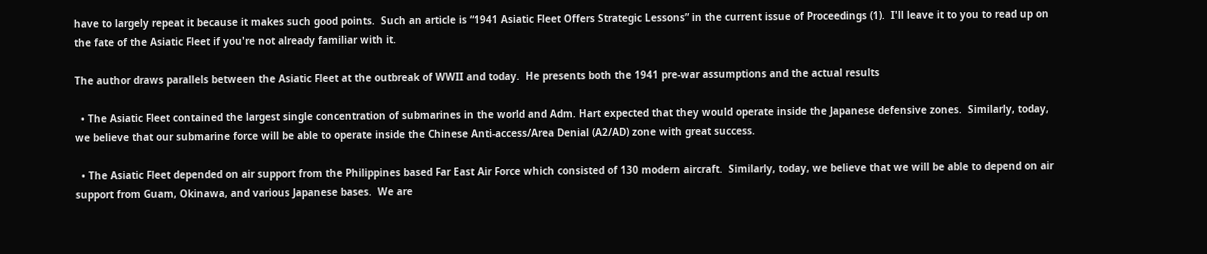have to largely repeat it because it makes such good points.  Such an article is “1941 Asiatic Fleet Offers Strategic Lessons” in the current issue of Proceedings (1).  I'll leave it to you to read up on the fate of the Asiatic Fleet if you're not already familiar with it.

The author draws parallels between the Asiatic Fleet at the outbreak of WWII and today.  He presents both the 1941 pre-war assumptions and the actual results

  • The Asiatic Fleet contained the largest single concentration of submarines in the world and Adm. Hart expected that they would operate inside the Japanese defensive zones.  Similarly, today, we believe that our submarine force will be able to operate inside the Chinese Anti-access/Area Denial (A2/AD) zone with great success.

  • The Asiatic Fleet depended on air support from the Philippines based Far East Air Force which consisted of 130 modern aircraft.  Similarly, today, we believe that we will be able to depend on air support from Guam, Okinawa, and various Japanese bases.  We are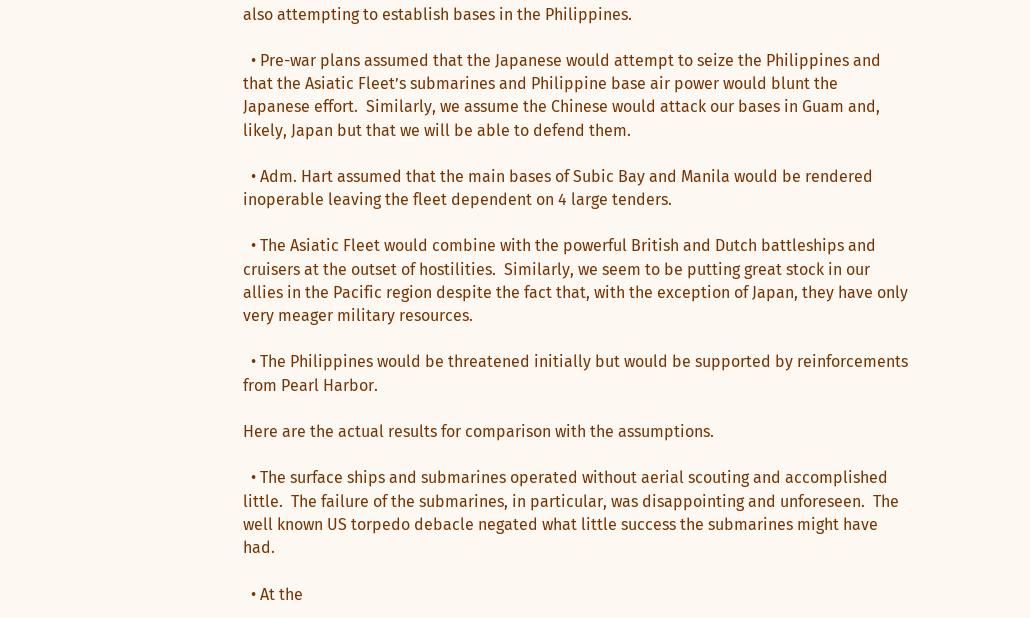also attempting to establish bases in the Philippines.

  • Pre-war plans assumed that the Japanese would attempt to seize the Philippines and that the Asiatic Fleet’s submarines and Philippine base air power would blunt the Japanese effort.  Similarly, we assume the Chinese would attack our bases in Guam and, likely, Japan but that we will be able to defend them.

  • Adm. Hart assumed that the main bases of Subic Bay and Manila would be rendered inoperable leaving the fleet dependent on 4 large tenders.

  • The Asiatic Fleet would combine with the powerful British and Dutch battleships and cruisers at the outset of hostilities.  Similarly, we seem to be putting great stock in our allies in the Pacific region despite the fact that, with the exception of Japan, they have only very meager military resources.

  • The Philippines would be threatened initially but would be supported by reinforcements from Pearl Harbor.

Here are the actual results for comparison with the assumptions.

  • The surface ships and submarines operated without aerial scouting and accomplished little.  The failure of the submarines, in particular, was disappointing and unforeseen.  The well known US torpedo debacle negated what little success the submarines might have had.

  • At the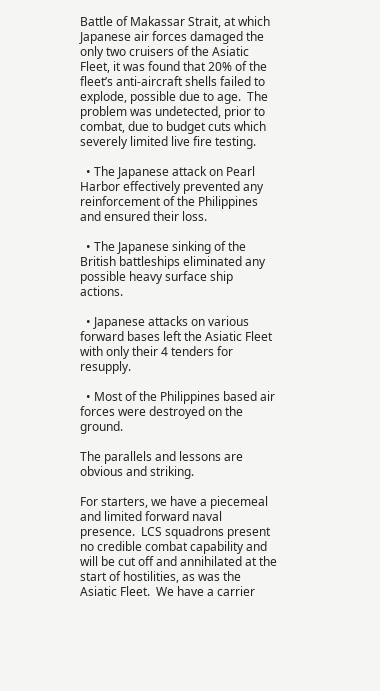Battle of Makassar Strait, at which Japanese air forces damaged the only two cruisers of the Asiatic Fleet, it was found that 20% of the fleet’s anti-aircraft shells failed to explode, possible due to age.  The problem was undetected, prior to combat, due to budget cuts which severely limited live fire testing.

  • The Japanese attack on Pearl Harbor effectively prevented any reinforcement of the Philippines and ensured their loss.

  • The Japanese sinking of the British battleships eliminated any possible heavy surface ship actions.

  • Japanese attacks on various forward bases left the Asiatic Fleet with only their 4 tenders for resupply.

  • Most of the Philippines based air forces were destroyed on the ground.

The parallels and lessons are obvious and striking.

For starters, we have a piecemeal and limited forward naval presence.  LCS squadrons present no credible combat capability and will be cut off and annihilated at the start of hostilities, as was the Asiatic Fleet.  We have a carrier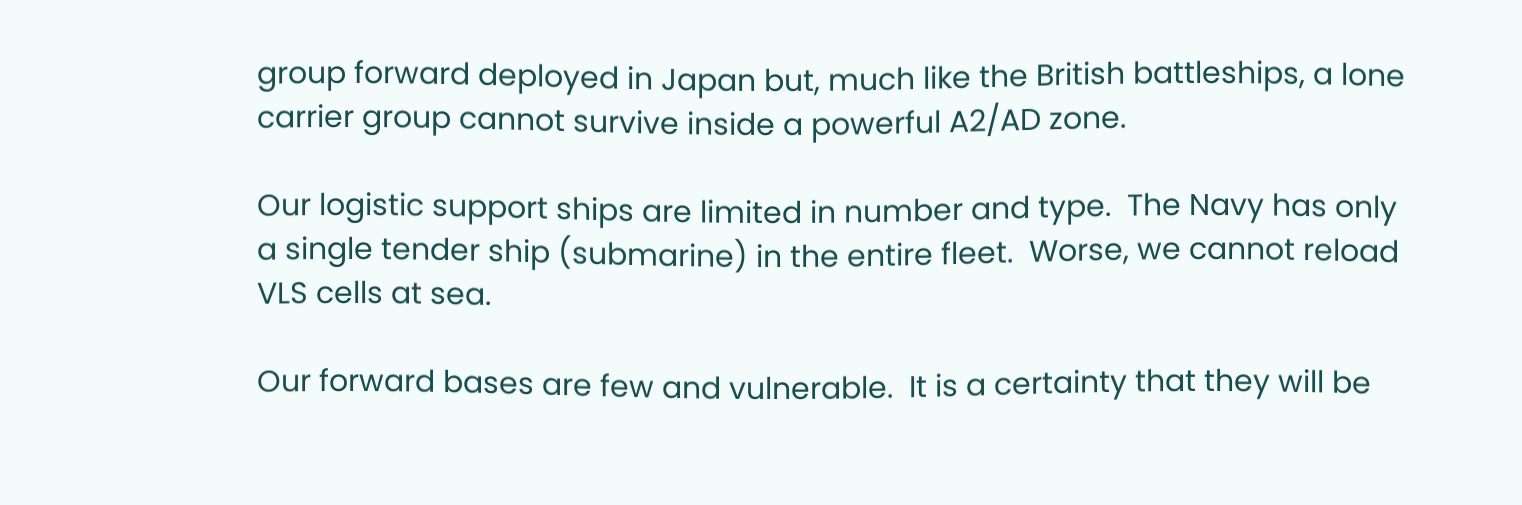group forward deployed in Japan but, much like the British battleships, a lone carrier group cannot survive inside a powerful A2/AD zone.

Our logistic support ships are limited in number and type.  The Navy has only a single tender ship (submarine) in the entire fleet.  Worse, we cannot reload VLS cells at sea.

Our forward bases are few and vulnerable.  It is a certainty that they will be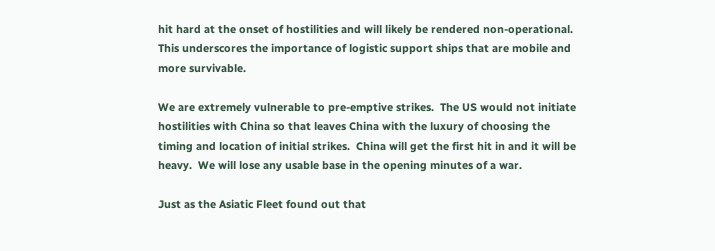hit hard at the onset of hostilities and will likely be rendered non-operational.  This underscores the importance of logistic support ships that are mobile and more survivable.

We are extremely vulnerable to pre-emptive strikes.  The US would not initiate hostilities with China so that leaves China with the luxury of choosing the timing and location of initial strikes.  China will get the first hit in and it will be heavy.  We will lose any usable base in the opening minutes of a war.

Just as the Asiatic Fleet found out that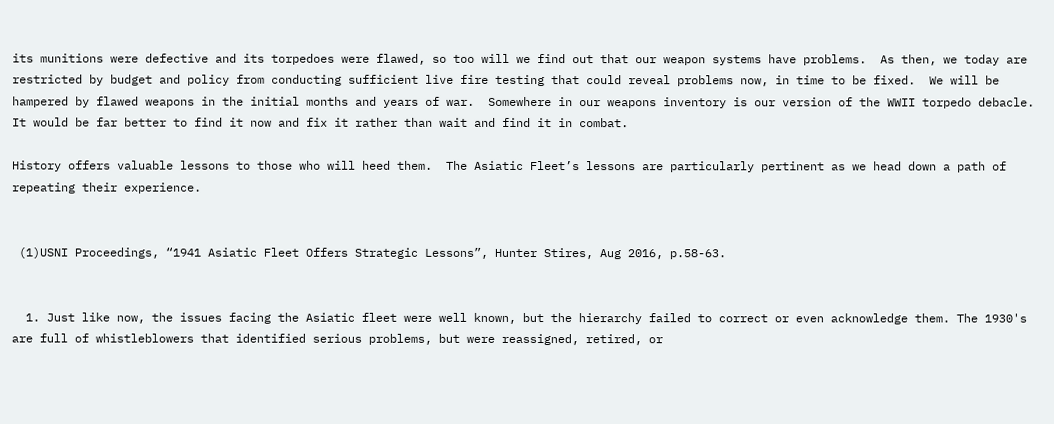its munitions were defective and its torpedoes were flawed, so too will we find out that our weapon systems have problems.  As then, we today are restricted by budget and policy from conducting sufficient live fire testing that could reveal problems now, in time to be fixed.  We will be hampered by flawed weapons in the initial months and years of war.  Somewhere in our weapons inventory is our version of the WWII torpedo debacle.  It would be far better to find it now and fix it rather than wait and find it in combat.

History offers valuable lessons to those who will heed them.  The Asiatic Fleet’s lessons are particularly pertinent as we head down a path of repeating their experience.


 (1)USNI Proceedings, “1941 Asiatic Fleet Offers Strategic Lessons”, Hunter Stires, Aug 2016, p.58-63.


  1. Just like now, the issues facing the Asiatic fleet were well known, but the hierarchy failed to correct or even acknowledge them. The 1930's are full of whistleblowers that identified serious problems, but were reassigned, retired, or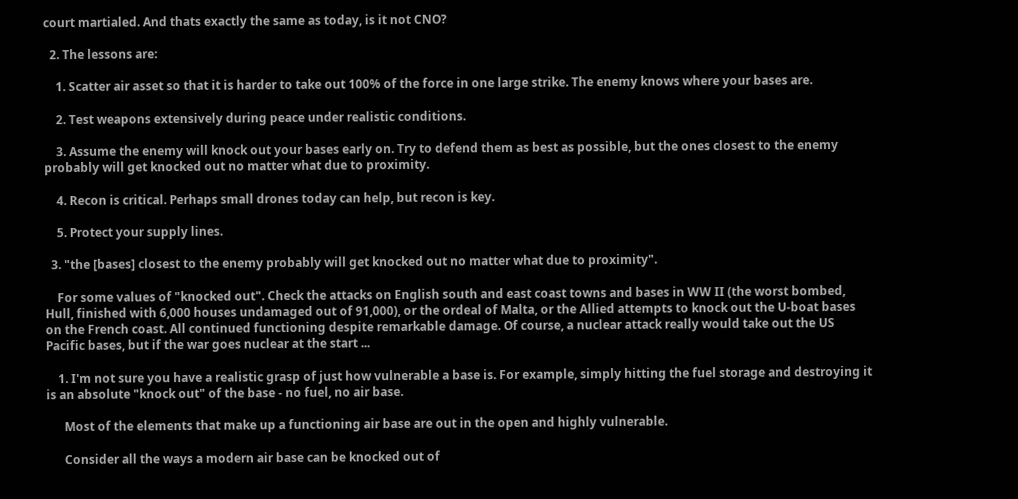court martialed. And thats exactly the same as today, is it not CNO?

  2. The lessons are:

    1. Scatter air asset so that it is harder to take out 100% of the force in one large strike. The enemy knows where your bases are.

    2. Test weapons extensively during peace under realistic conditions.

    3. Assume the enemy will knock out your bases early on. Try to defend them as best as possible, but the ones closest to the enemy probably will get knocked out no matter what due to proximity.

    4. Recon is critical. Perhaps small drones today can help, but recon is key.

    5. Protect your supply lines.

  3. "the [bases] closest to the enemy probably will get knocked out no matter what due to proximity".

    For some values of "knocked out". Check the attacks on English south and east coast towns and bases in WW II (the worst bombed, Hull, finished with 6,000 houses undamaged out of 91,000), or the ordeal of Malta, or the Allied attempts to knock out the U-boat bases on the French coast. All continued functioning despite remarkable damage. Of course, a nuclear attack really would take out the US Pacific bases, but if the war goes nuclear at the start ...

    1. I'm not sure you have a realistic grasp of just how vulnerable a base is. For example, simply hitting the fuel storage and destroying it is an absolute "knock out" of the base - no fuel, no air base.

      Most of the elements that make up a functioning air base are out in the open and highly vulnerable.

      Consider all the ways a modern air base can be knocked out of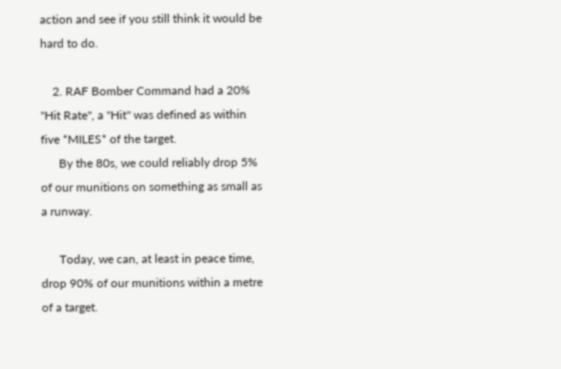action and see if you still think it would be hard to do.

    2. RAF Bomber Command had a 20% "Hit Rate", a "Hit" was defined as within five *MILES* of the target.
      By the 80s, we could reliably drop 5% of our munitions on something as small as a runway.

      Today, we can, at least in peace time, drop 90% of our munitions within a metre of a target.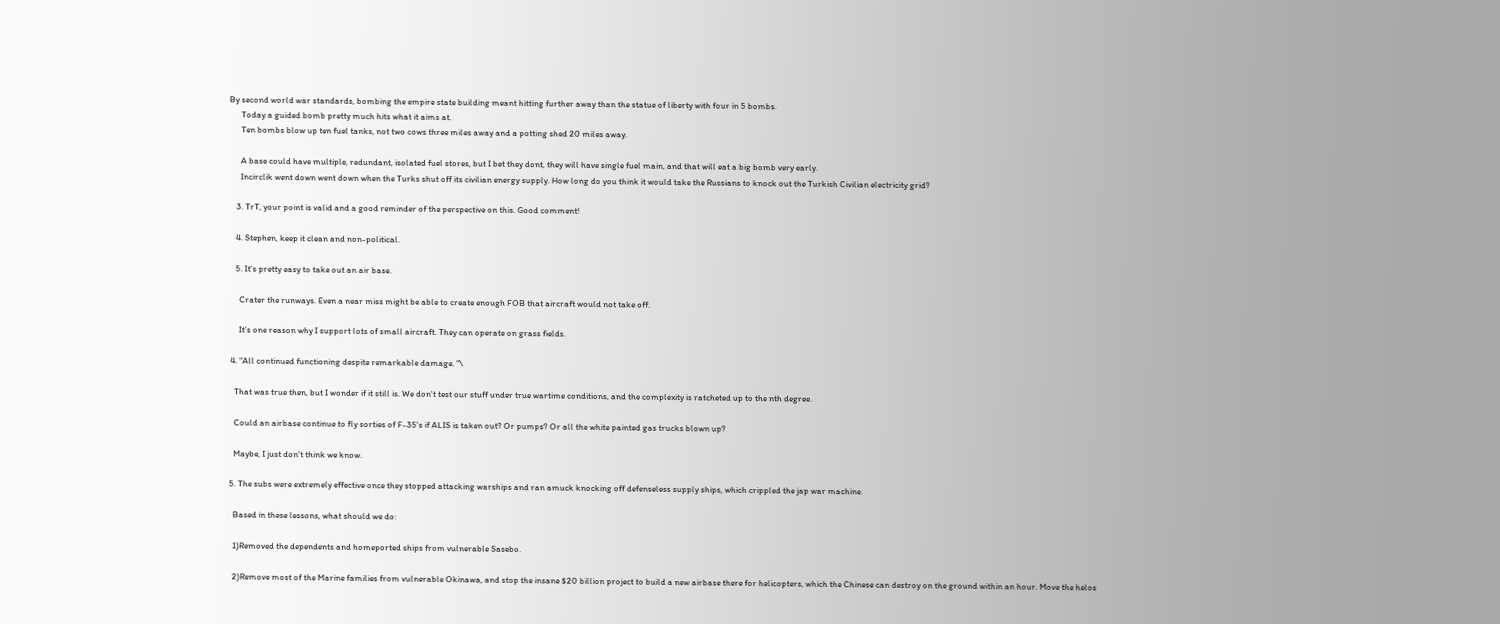By second world war standards, bombing the empire state building meant hitting further away than the statue of liberty with four in 5 bombs.
      Today a guided bomb pretty much hits what it aims at.
      Ten bombs blow up ten fuel tanks, not two cows three miles away and a potting shed 20 miles away.

      A base could have multiple, redundant, isolated fuel stores, but I bet they dont, they will have single fuel main, and that will eat a big bomb very early.
      Incirclik went down went down when the Turks shut off its civilian energy supply. How long do you think it would take the Russians to knock out the Turkish Civilian electricity grid?

    3. TrT, your point is valid and a good reminder of the perspective on this. Good comment!

    4. Stephen, keep it clean and non-political.

    5. It's pretty easy to take out an air base.

      Crater the runways. Even a near miss might be able to create enough FOB that aircraft would not take off.

      It's one reason why I support lots of small aircraft. They can operate on grass fields.

  4. "All continued functioning despite remarkable damage. "\

    That was true then, but I wonder if it still is. We don't test our stuff under true wartime conditions, and the complexity is ratcheted up to the nth degree.

    Could an airbase continue to fly sorties of F-35's if ALIS is taken out? Or pumps? Or all the white painted gas trucks blown up?

    Maybe, I just don't think we know.

  5. The subs were extremely effective once they stopped attacking warships and ran amuck knocking off defenseless supply ships, which crippled the jap war machine.

    Based in these lessons, what should we do:

    1)Removed the dependents and homeported ships from vulnerable Sasebo.

    2)Remove most of the Marine families from vulnerable Okinawa, and stop the insane $20 billion project to build a new airbase there for helicopters, which the Chinese can destroy on the ground within an hour. Move the helos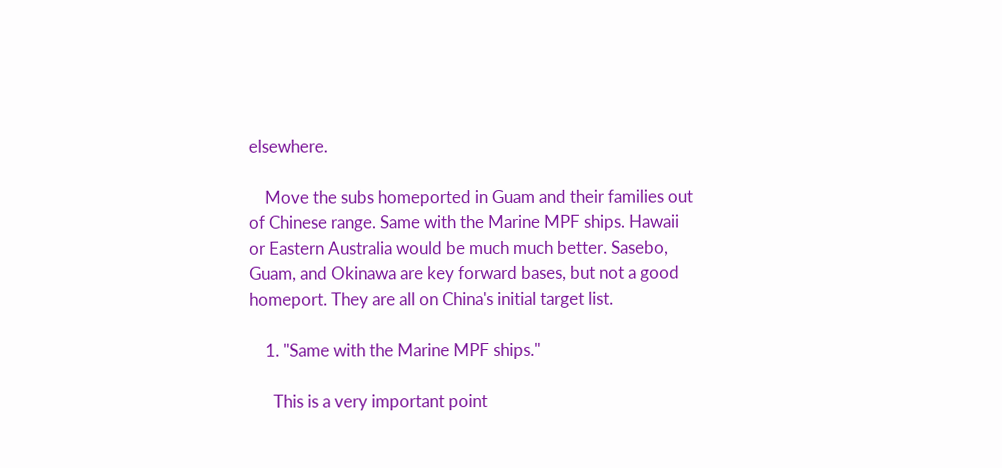elsewhere.

    Move the subs homeported in Guam and their families out of Chinese range. Same with the Marine MPF ships. Hawaii or Eastern Australia would be much much better. Sasebo, Guam, and Okinawa are key forward bases, but not a good homeport. They are all on China's initial target list.

    1. "Same with the Marine MPF ships."

      This is a very important point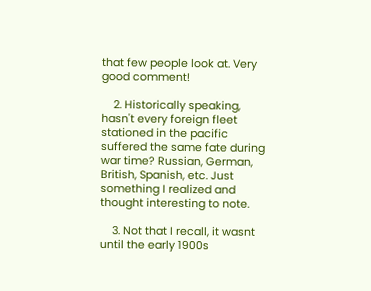that few people look at. Very good comment!

    2. Historically speaking, hasn't every foreign fleet stationed in the pacific suffered the same fate during war time? Russian, German, British, Spanish, etc. Just something I realized and thought interesting to note.

    3. Not that I recall, it wasnt until the early 1900s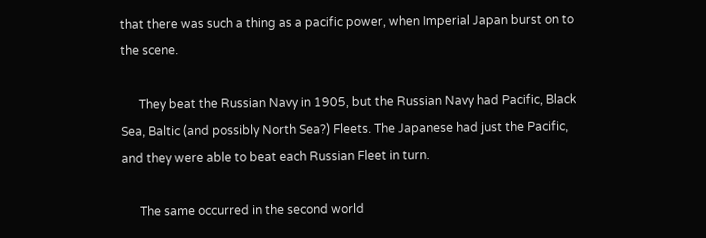that there was such a thing as a pacific power, when Imperial Japan burst on to the scene.

      They beat the Russian Navy in 1905, but the Russian Navy had Pacific, Black Sea, Baltic (and possibly North Sea?) Fleets. The Japanese had just the Pacific, and they were able to beat each Russian Fleet in turn.

      The same occurred in the second world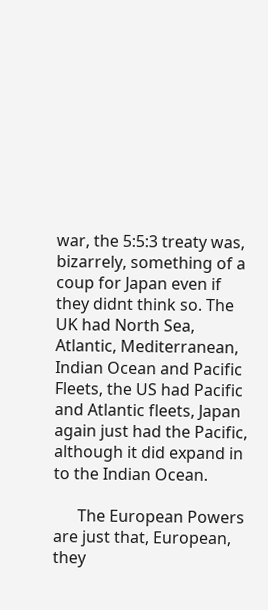war, the 5:5:3 treaty was, bizarrely, something of a coup for Japan even if they didnt think so. The UK had North Sea, Atlantic, Mediterranean, Indian Ocean and Pacific Fleets, the US had Pacific and Atlantic fleets, Japan again just had the Pacific, although it did expand in to the Indian Ocean.

      The European Powers are just that, European, they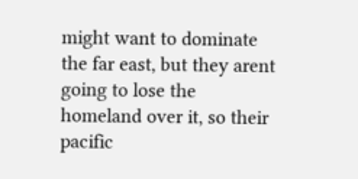might want to dominate the far east, but they arent going to lose the homeland over it, so their pacific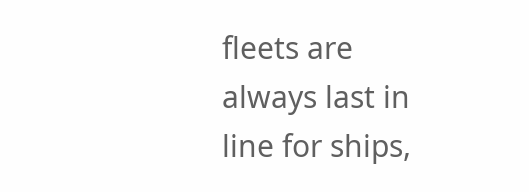fleets are always last in line for ships,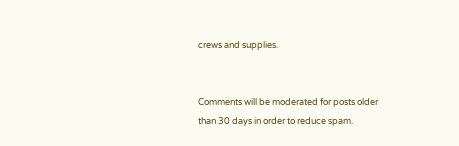crews and supplies.


Comments will be moderated for posts older than 30 days in order to reduce spam.